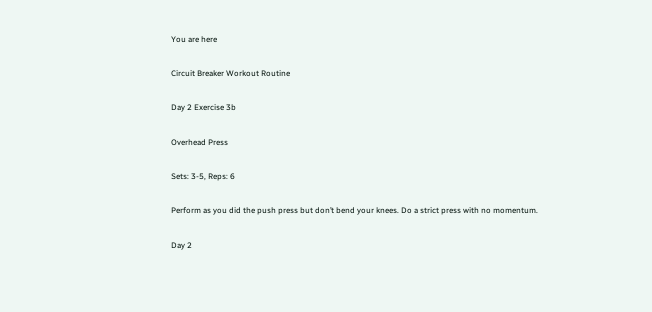You are here

Circuit Breaker Workout Routine

Day 2 Exercise 3b

Overhead Press

Sets: 3-5, Reps: 6

Perform as you did the push press but don’t bend your knees. Do a strict press with no momentum.

Day 2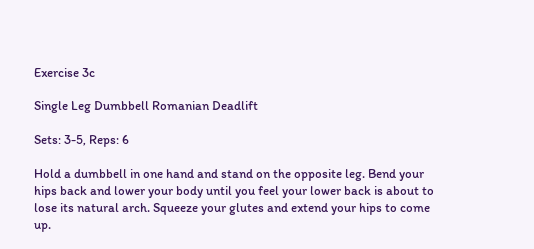Exercise 3c

Single Leg Dumbbell Romanian Deadlift

Sets: 3-5, Reps: 6

Hold a dumbbell in one hand and stand on the opposite leg. Bend your hips back and lower your body until you feel your lower back is about to lose its natural arch. Squeeze your glutes and extend your hips to come up.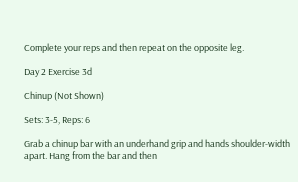Complete your reps and then repeat on the opposite leg.

Day 2 Exercise 3d

Chinup (Not Shown)

Sets: 3-5, Reps: 6

Grab a chinup bar with an underhand grip and hands shoulder-width apart. Hang from the bar and then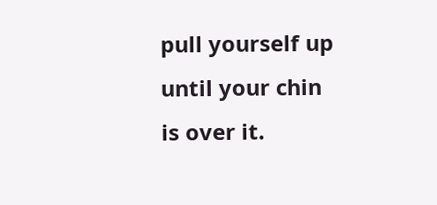pull yourself up until your chin is over it.